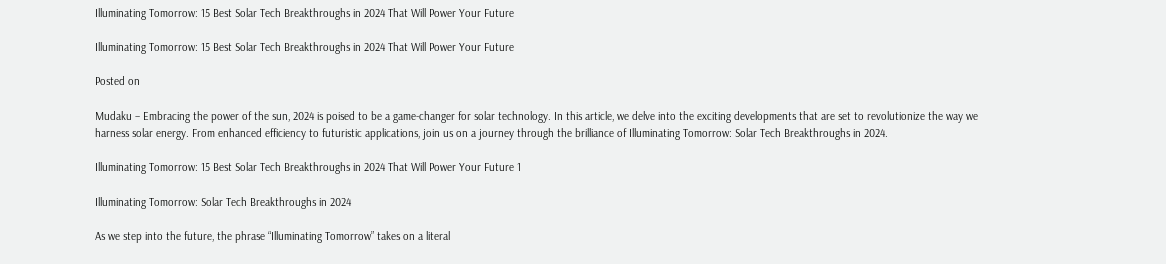Illuminating Tomorrow: 15 Best Solar Tech Breakthroughs in 2024 That Will Power Your Future

Illuminating Tomorrow: 15 Best Solar Tech Breakthroughs in 2024 That Will Power Your Future

Posted on

Mudaku – Embracing the power of the sun, 2024 is poised to be a game-changer for solar technology. In this article, we delve into the exciting developments that are set to revolutionize the way we harness solar energy. From enhanced efficiency to futuristic applications, join us on a journey through the brilliance of Illuminating Tomorrow: Solar Tech Breakthroughs in 2024.

Illuminating Tomorrow: 15 Best Solar Tech Breakthroughs in 2024 That Will Power Your Future 1

Illuminating Tomorrow: Solar Tech Breakthroughs in 2024

As we step into the future, the phrase “Illuminating Tomorrow” takes on a literal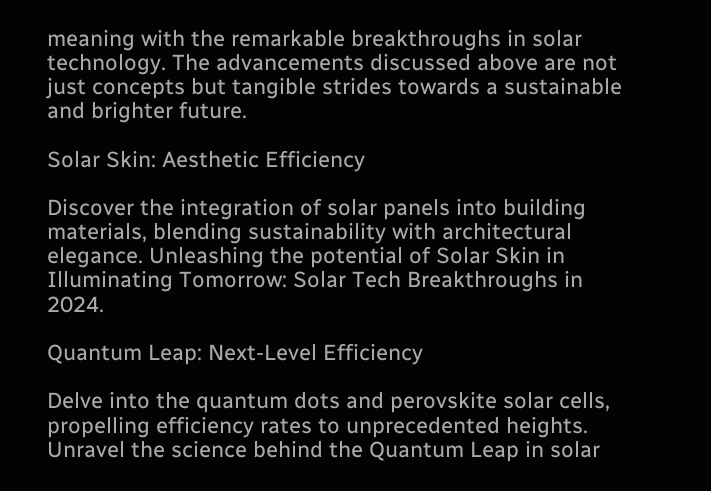meaning with the remarkable breakthroughs in solar technology. The advancements discussed above are not just concepts but tangible strides towards a sustainable and brighter future.

Solar Skin: Aesthetic Efficiency

Discover the integration of solar panels into building materials, blending sustainability with architectural elegance. Unleashing the potential of Solar Skin in Illuminating Tomorrow: Solar Tech Breakthroughs in 2024.

Quantum Leap: Next-Level Efficiency

Delve into the quantum dots and perovskite solar cells, propelling efficiency rates to unprecedented heights. Unravel the science behind the Quantum Leap in solar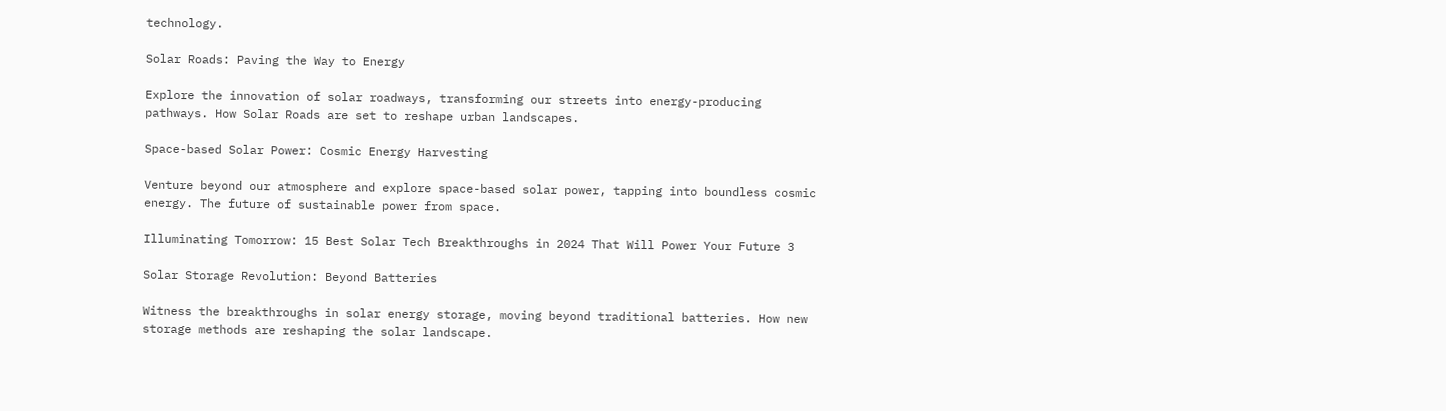technology.

Solar Roads: Paving the Way to Energy

Explore the innovation of solar roadways, transforming our streets into energy-producing pathways. How Solar Roads are set to reshape urban landscapes.

Space-based Solar Power: Cosmic Energy Harvesting

Venture beyond our atmosphere and explore space-based solar power, tapping into boundless cosmic energy. The future of sustainable power from space.

Illuminating Tomorrow: 15 Best Solar Tech Breakthroughs in 2024 That Will Power Your Future 3

Solar Storage Revolution: Beyond Batteries

Witness the breakthroughs in solar energy storage, moving beyond traditional batteries. How new storage methods are reshaping the solar landscape.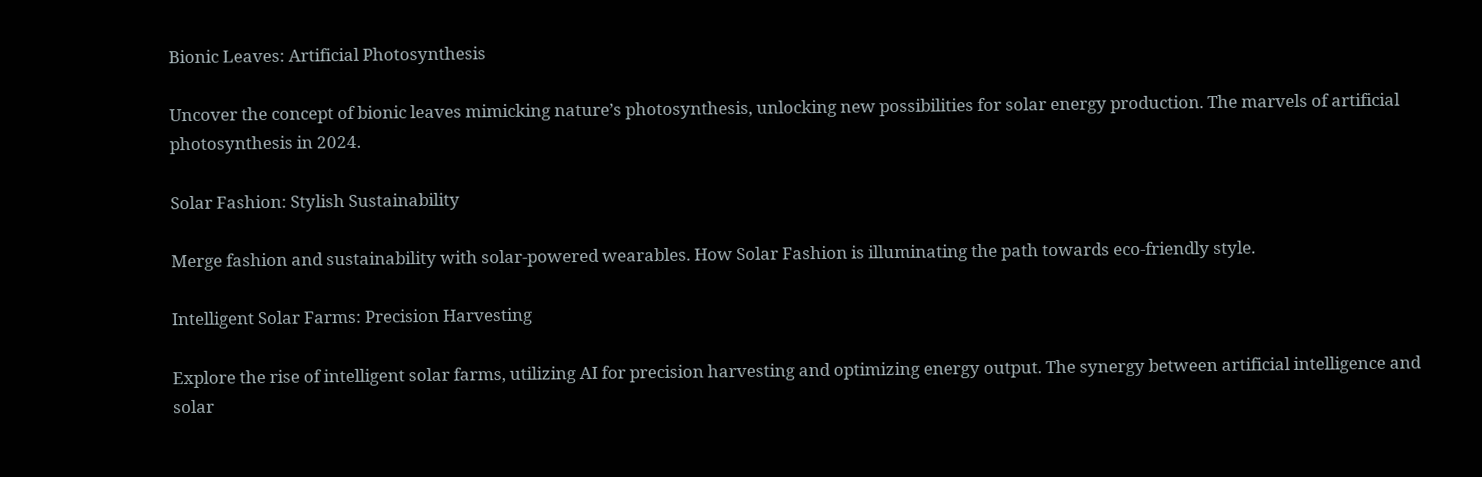Bionic Leaves: Artificial Photosynthesis

Uncover the concept of bionic leaves mimicking nature’s photosynthesis, unlocking new possibilities for solar energy production. The marvels of artificial photosynthesis in 2024.

Solar Fashion: Stylish Sustainability

Merge fashion and sustainability with solar-powered wearables. How Solar Fashion is illuminating the path towards eco-friendly style.

Intelligent Solar Farms: Precision Harvesting

Explore the rise of intelligent solar farms, utilizing AI for precision harvesting and optimizing energy output. The synergy between artificial intelligence and solar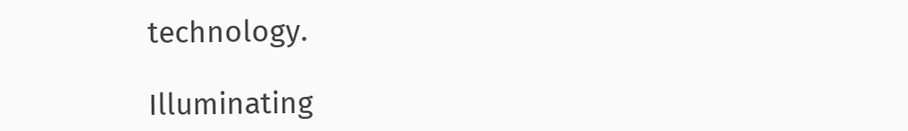technology.

Illuminating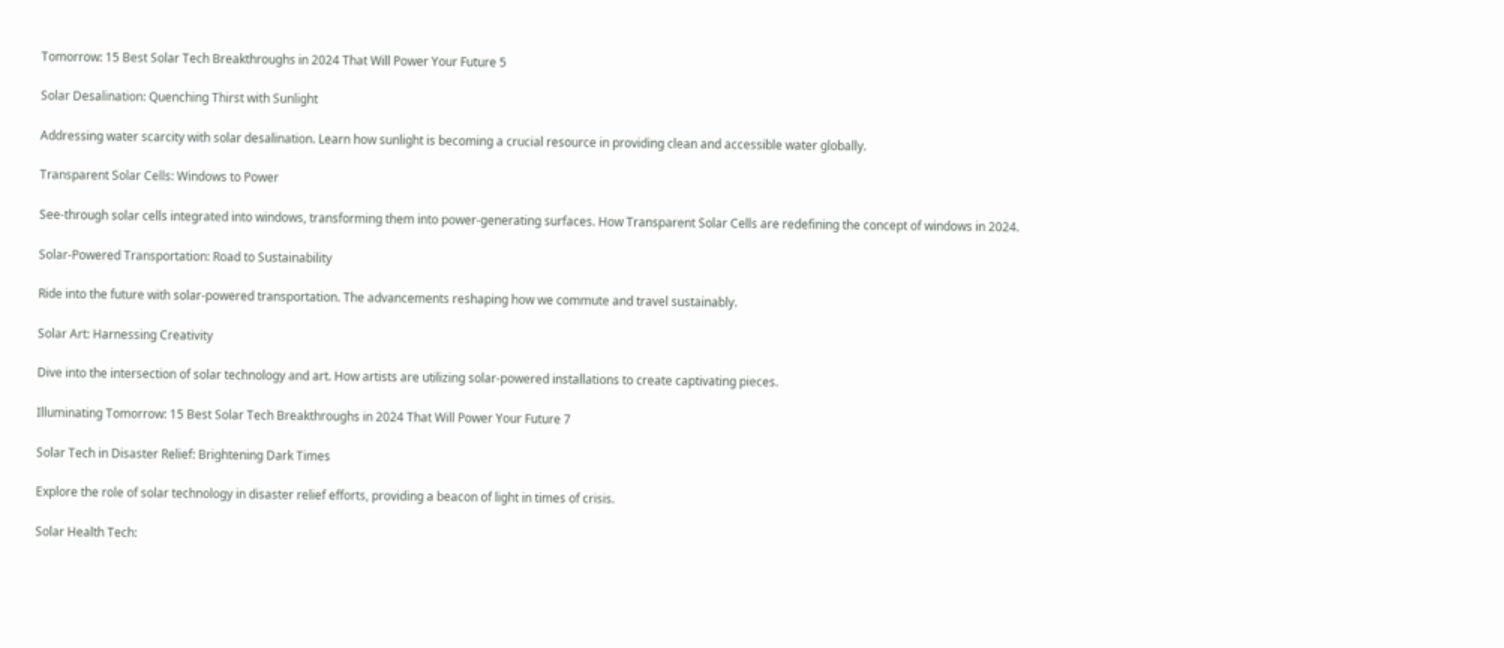Tomorrow: 15 Best Solar Tech Breakthroughs in 2024 That Will Power Your Future 5

Solar Desalination: Quenching Thirst with Sunlight

Addressing water scarcity with solar desalination. Learn how sunlight is becoming a crucial resource in providing clean and accessible water globally.

Transparent Solar Cells: Windows to Power

See-through solar cells integrated into windows, transforming them into power-generating surfaces. How Transparent Solar Cells are redefining the concept of windows in 2024.

Solar-Powered Transportation: Road to Sustainability

Ride into the future with solar-powered transportation. The advancements reshaping how we commute and travel sustainably.

Solar Art: Harnessing Creativity

Dive into the intersection of solar technology and art. How artists are utilizing solar-powered installations to create captivating pieces.

Illuminating Tomorrow: 15 Best Solar Tech Breakthroughs in 2024 That Will Power Your Future 7

Solar Tech in Disaster Relief: Brightening Dark Times

Explore the role of solar technology in disaster relief efforts, providing a beacon of light in times of crisis.

Solar Health Tech: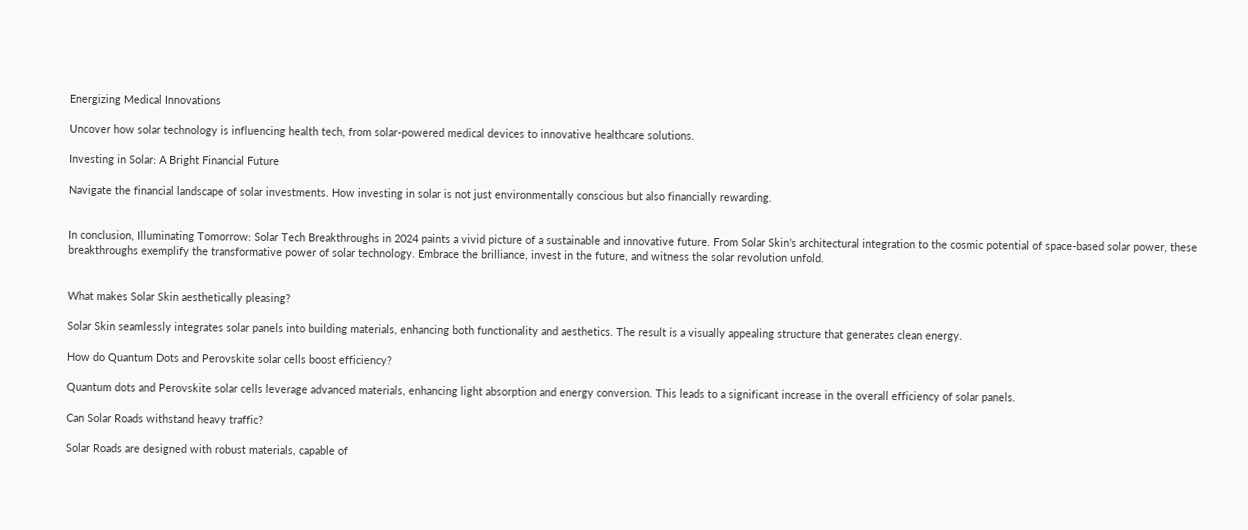Energizing Medical Innovations

Uncover how solar technology is influencing health tech, from solar-powered medical devices to innovative healthcare solutions.

Investing in Solar: A Bright Financial Future

Navigate the financial landscape of solar investments. How investing in solar is not just environmentally conscious but also financially rewarding.


In conclusion, Illuminating Tomorrow: Solar Tech Breakthroughs in 2024 paints a vivid picture of a sustainable and innovative future. From Solar Skin’s architectural integration to the cosmic potential of space-based solar power, these breakthroughs exemplify the transformative power of solar technology. Embrace the brilliance, invest in the future, and witness the solar revolution unfold.


What makes Solar Skin aesthetically pleasing?

Solar Skin seamlessly integrates solar panels into building materials, enhancing both functionality and aesthetics. The result is a visually appealing structure that generates clean energy.

How do Quantum Dots and Perovskite solar cells boost efficiency?

Quantum dots and Perovskite solar cells leverage advanced materials, enhancing light absorption and energy conversion. This leads to a significant increase in the overall efficiency of solar panels.

Can Solar Roads withstand heavy traffic?

Solar Roads are designed with robust materials, capable of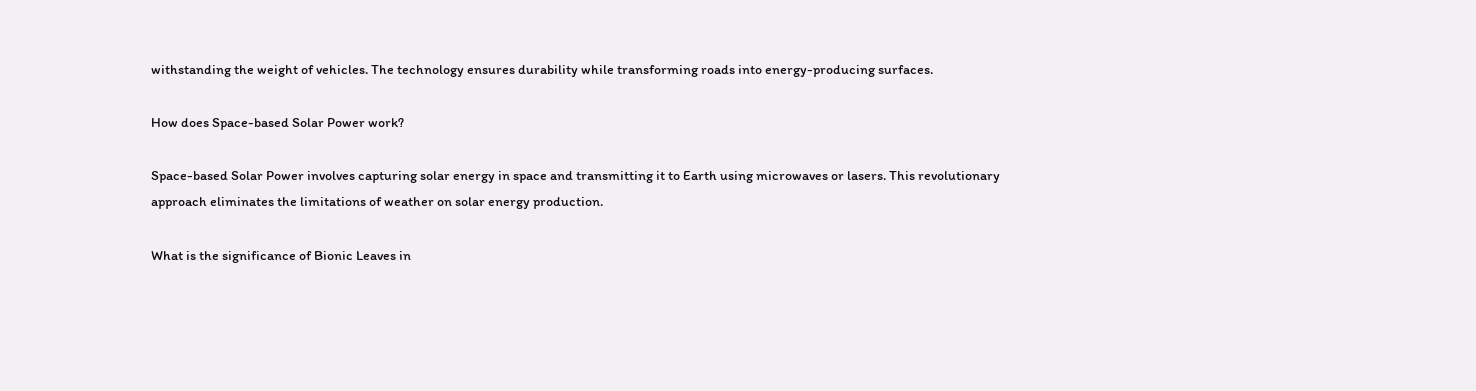withstanding the weight of vehicles. The technology ensures durability while transforming roads into energy-producing surfaces.

How does Space-based Solar Power work?

Space-based Solar Power involves capturing solar energy in space and transmitting it to Earth using microwaves or lasers. This revolutionary approach eliminates the limitations of weather on solar energy production.

What is the significance of Bionic Leaves in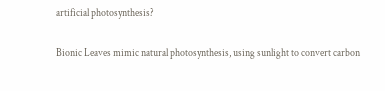artificial photosynthesis?

Bionic Leaves mimic natural photosynthesis, using sunlight to convert carbon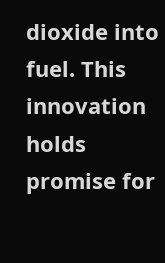dioxide into fuel. This innovation holds promise for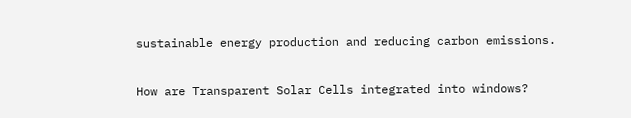sustainable energy production and reducing carbon emissions.

How are Transparent Solar Cells integrated into windows?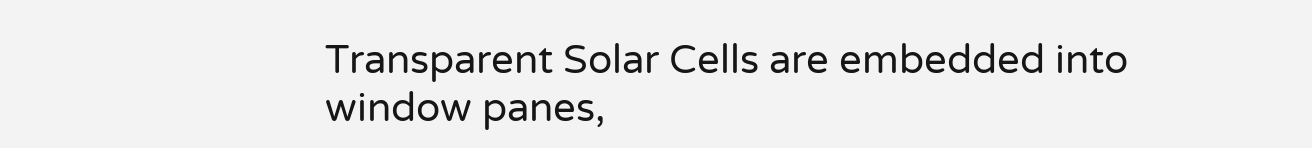Transparent Solar Cells are embedded into window panes,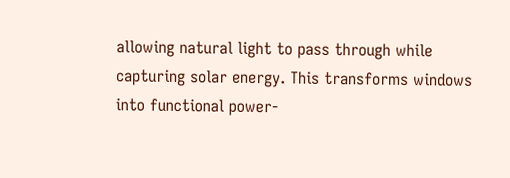allowing natural light to pass through while capturing solar energy. This transforms windows into functional power-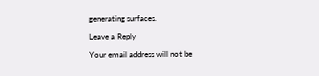generating surfaces.

Leave a Reply

Your email address will not be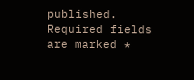published. Required fields are marked *